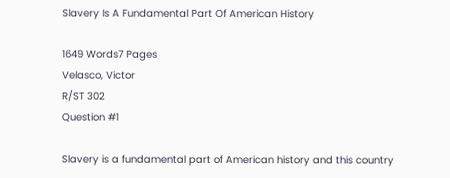Slavery Is A Fundamental Part Of American History

1649 Words7 Pages
Velasco, Victor
R/ST 302
Question #1

Slavery is a fundamental part of American history and this country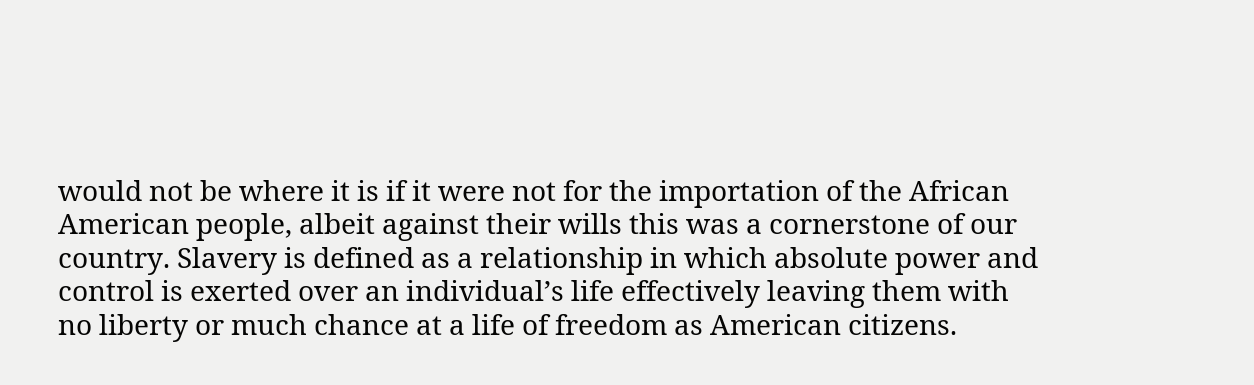would not be where it is if it were not for the importation of the African American people, albeit against their wills this was a cornerstone of our country. Slavery is defined as a relationship in which absolute power and control is exerted over an individual’s life effectively leaving them with no liberty or much chance at a life of freedom as American citizens.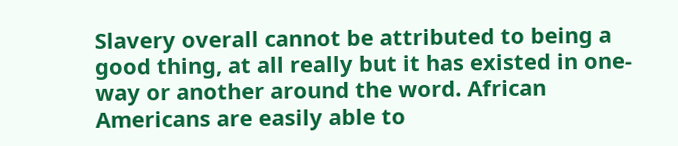Slavery overall cannot be attributed to being a good thing, at all really but it has existed in one-way or another around the word. African Americans are easily able to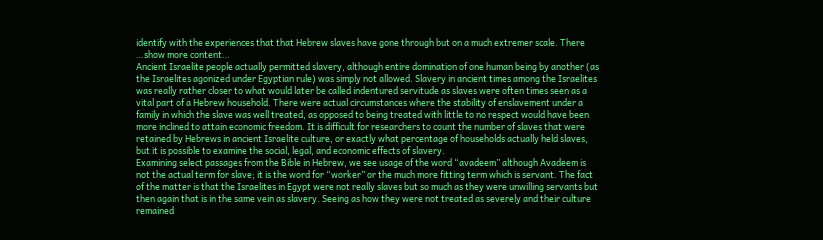identify with the experiences that that Hebrew slaves have gone through but on a much extremer scale. There
…show more content…
Ancient Israelite people actually permitted slavery, although entire domination of one human being by another (as the Israelites agonized under Egyptian rule) was simply not allowed. Slavery in ancient times among the Israelites was really rather closer to what would later be called indentured servitude as slaves were often times seen as a vital part of a Hebrew household. There were actual circumstances where the stability of enslavement under a family in which the slave was well treated, as opposed to being treated with little to no respect would have been more inclined to attain economic freedom. It is difficult for researchers to count the number of slaves that were retained by Hebrews in ancient Israelite culture, or exactly what percentage of households actually held slaves, but it is possible to examine the social, legal, and economic effects of slavery.
Examining select passages from the Bible in Hebrew, we see usage of the word “avadeem” although Avadeem is not the actual term for slave; it is the word for “worker” or the much more fitting term which is servant. The fact of the matter is that the Israelites in Egypt were not really slaves but so much as they were unwilling servants but then again that is in the same vein as slavery. Seeing as how they were not treated as severely and their culture remained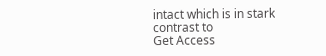intact which is in stark contrast to
Get Access